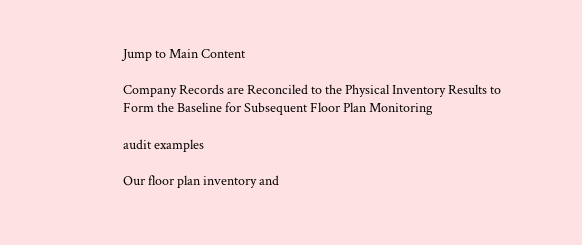Jump to Main Content

Company Records are Reconciled to the Physical Inventory Results to Form the Baseline for Subsequent Floor Plan Monitoring

audit examples

Our floor plan inventory and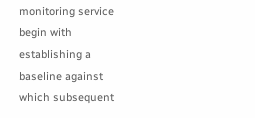monitoring service begin with establishing a baseline against which subsequent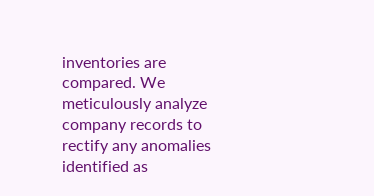inventories are compared. We meticulously analyze company records to rectify any anomalies identified as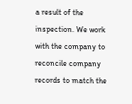a result of the inspection. We work with the company to reconcile company records to match the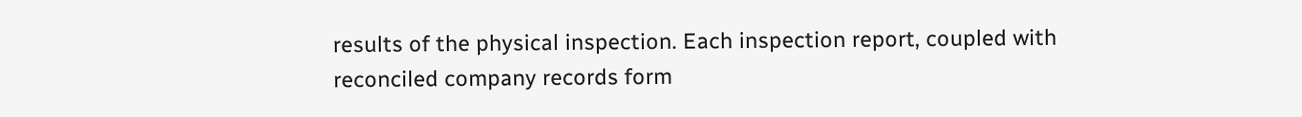results of the physical inspection. Each inspection report, coupled with reconciled company records form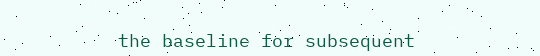the baseline for subsequent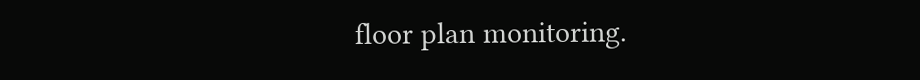floor plan monitoring.